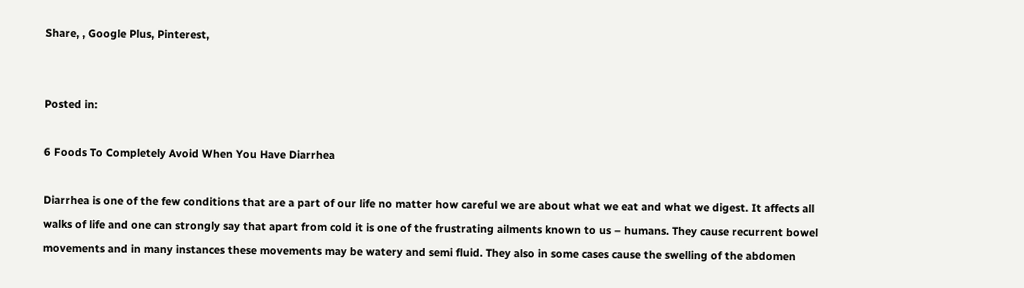Share, , Google Plus, Pinterest,


Posted in:

6 Foods To Completely Avoid When You Have Diarrhea

Diarrhea is one of the few conditions that are a part of our life no matter how careful we are about what we eat and what we digest. It affects all walks of life and one can strongly say that apart from cold it is one of the frustrating ailments known to us – humans. They cause recurrent bowel movements and in many instances these movements may be watery and semi fluid. They also in some cases cause the swelling of the abdomen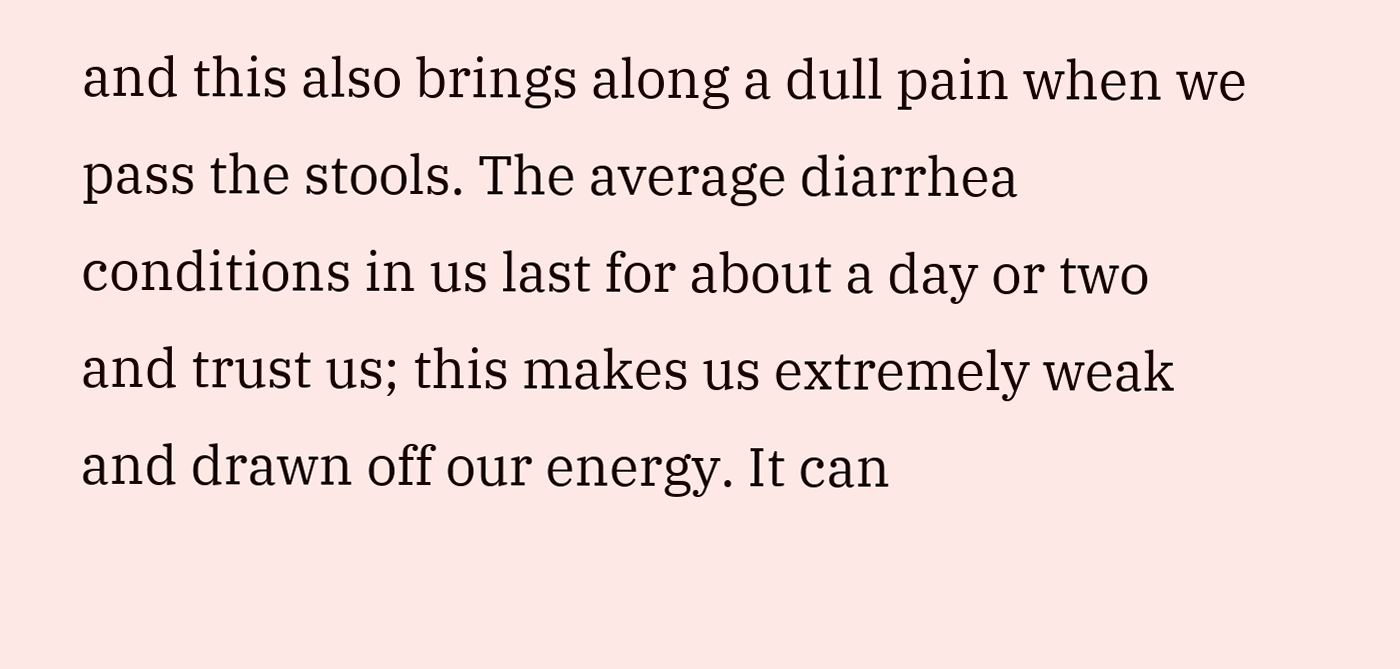and this also brings along a dull pain when we pass the stools. The average diarrhea conditions in us last for about a day or two and trust us; this makes us extremely weak and drawn off our energy. It can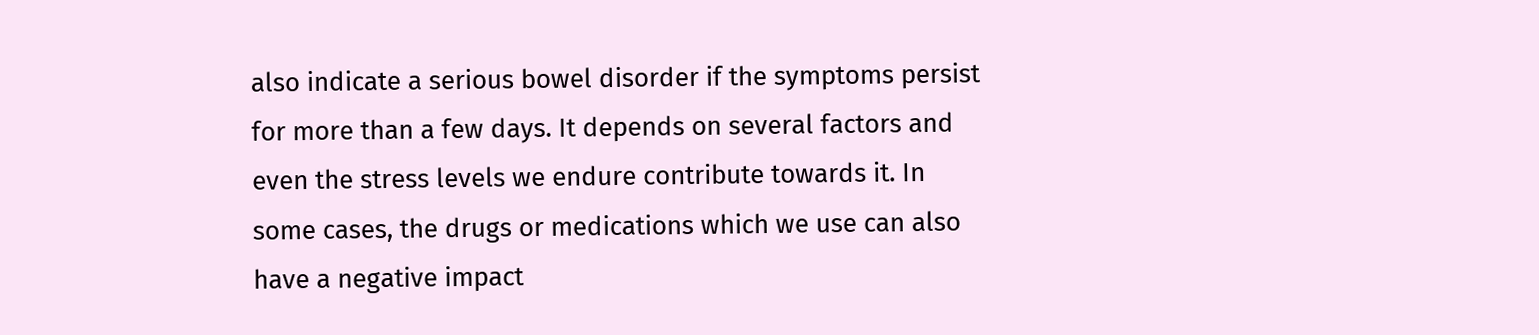also indicate a serious bowel disorder if the symptoms persist for more than a few days. It depends on several factors and even the stress levels we endure contribute towards it. In some cases, the drugs or medications which we use can also have a negative impact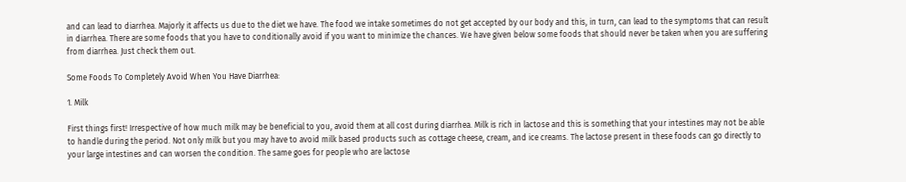and can lead to diarrhea. Majorly it affects us due to the diet we have. The food we intake sometimes do not get accepted by our body and this, in turn, can lead to the symptoms that can result in diarrhea. There are some foods that you have to conditionally avoid if you want to minimize the chances. We have given below some foods that should never be taken when you are suffering from diarrhea. Just check them out.

Some Foods To Completely Avoid When You Have Diarrhea:

1. Milk

First things first! Irrespective of how much milk may be beneficial to you, avoid them at all cost during diarrhea. Milk is rich in lactose and this is something that your intestines may not be able to handle during the period. Not only milk but you may have to avoid milk based products such as cottage cheese, cream, and ice creams. The lactose present in these foods can go directly to your large intestines and can worsen the condition. The same goes for people who are lactose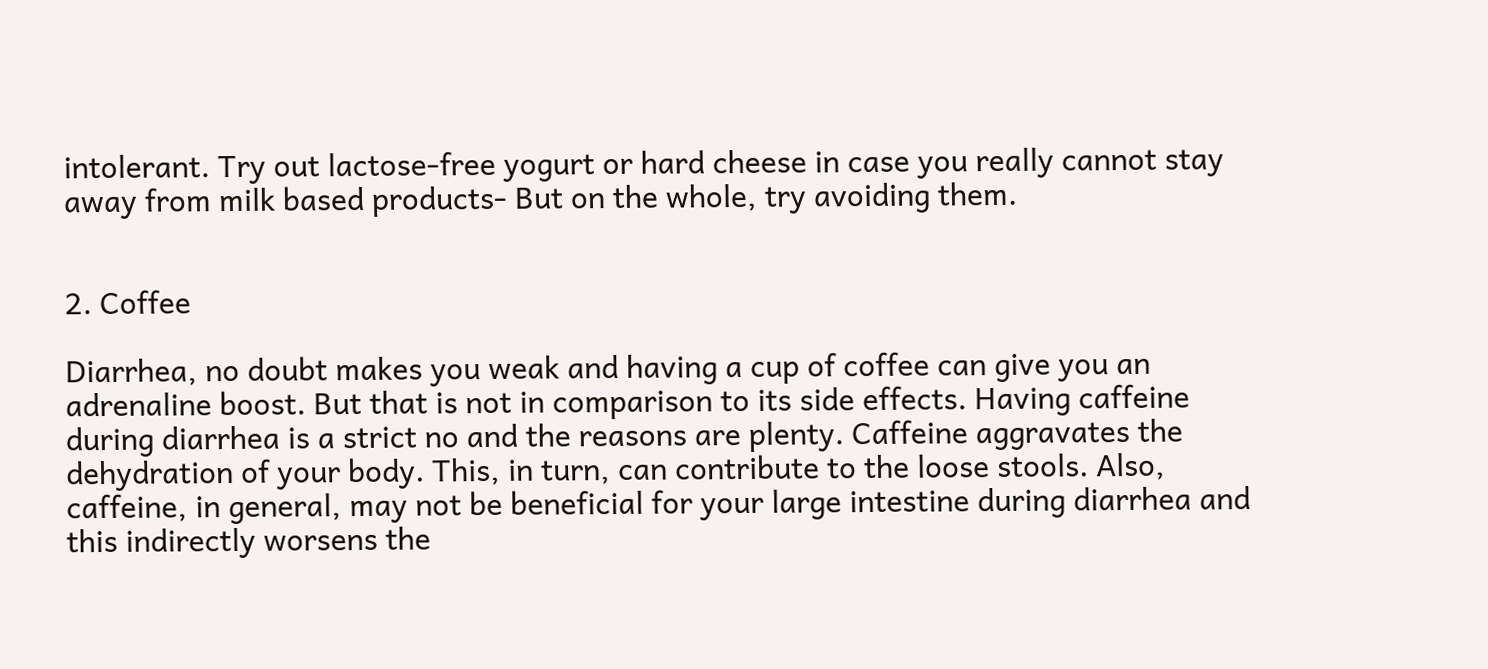intolerant. Try out lactose-free yogurt or hard cheese in case you really cannot stay away from milk based products- But on the whole, try avoiding them.


2. Coffee

Diarrhea, no doubt makes you weak and having a cup of coffee can give you an adrenaline boost. But that is not in comparison to its side effects. Having caffeine during diarrhea is a strict no and the reasons are plenty. Caffeine aggravates the dehydration of your body. This, in turn, can contribute to the loose stools. Also, caffeine, in general, may not be beneficial for your large intestine during diarrhea and this indirectly worsens the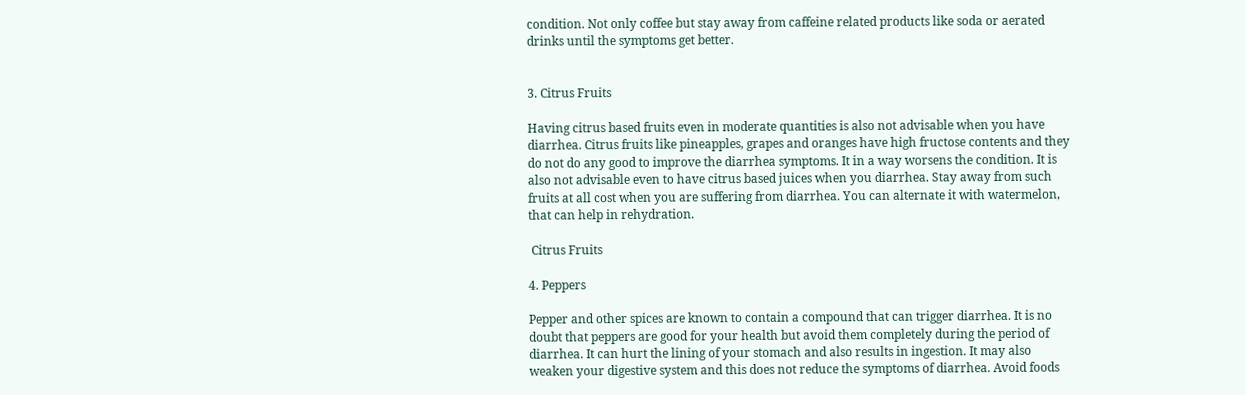condition. Not only coffee but stay away from caffeine related products like soda or aerated drinks until the symptoms get better.


3. Citrus Fruits

Having citrus based fruits even in moderate quantities is also not advisable when you have diarrhea. Citrus fruits like pineapples, grapes and oranges have high fructose contents and they do not do any good to improve the diarrhea symptoms. It in a way worsens the condition. It is also not advisable even to have citrus based juices when you diarrhea. Stay away from such fruits at all cost when you are suffering from diarrhea. You can alternate it with watermelon, that can help in rehydration.

 Citrus Fruits

4. Peppers

Pepper and other spices are known to contain a compound that can trigger diarrhea. It is no doubt that peppers are good for your health but avoid them completely during the period of diarrhea. It can hurt the lining of your stomach and also results in ingestion. It may also weaken your digestive system and this does not reduce the symptoms of diarrhea. Avoid foods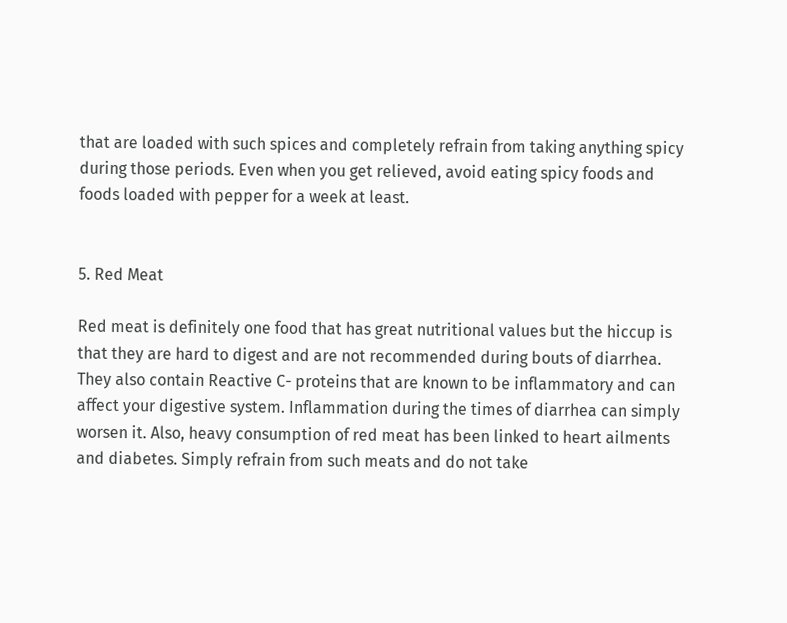that are loaded with such spices and completely refrain from taking anything spicy during those periods. Even when you get relieved, avoid eating spicy foods and foods loaded with pepper for a week at least.


5. Red Meat

Red meat is definitely one food that has great nutritional values but the hiccup is that they are hard to digest and are not recommended during bouts of diarrhea. They also contain Reactive C- proteins that are known to be inflammatory and can affect your digestive system. Inflammation during the times of diarrhea can simply worsen it. Also, heavy consumption of red meat has been linked to heart ailments and diabetes. Simply refrain from such meats and do not take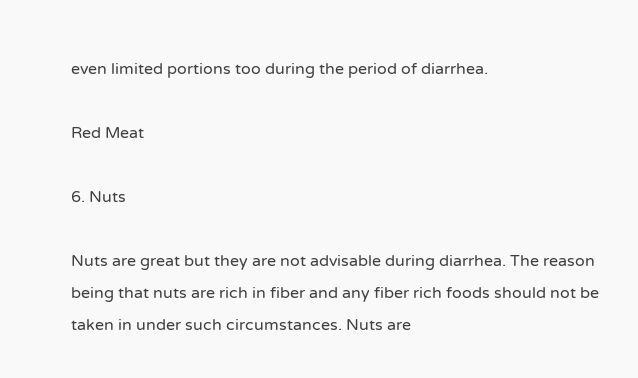even limited portions too during the period of diarrhea.

Red Meat

6. Nuts

Nuts are great but they are not advisable during diarrhea. The reason being that nuts are rich in fiber and any fiber rich foods should not be taken in under such circumstances. Nuts are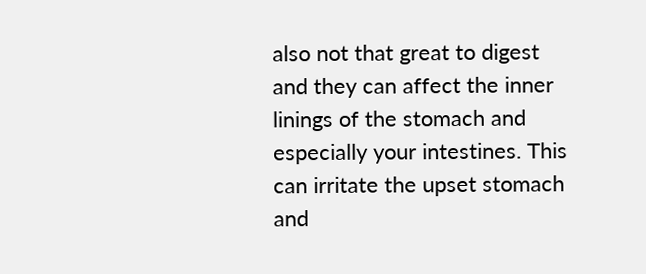also not that great to digest and they can affect the inner linings of the stomach and especially your intestines. This can irritate the upset stomach and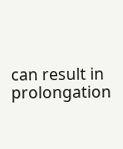can result in prolongation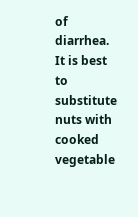of diarrhea. It is best to substitute nuts with cooked vegetable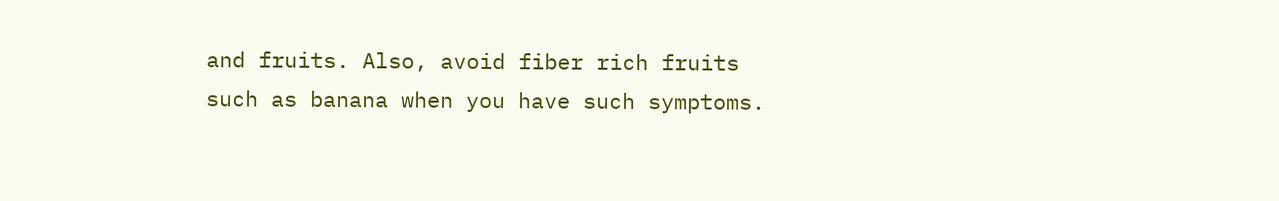and fruits. Also, avoid fiber rich fruits such as banana when you have such symptoms.